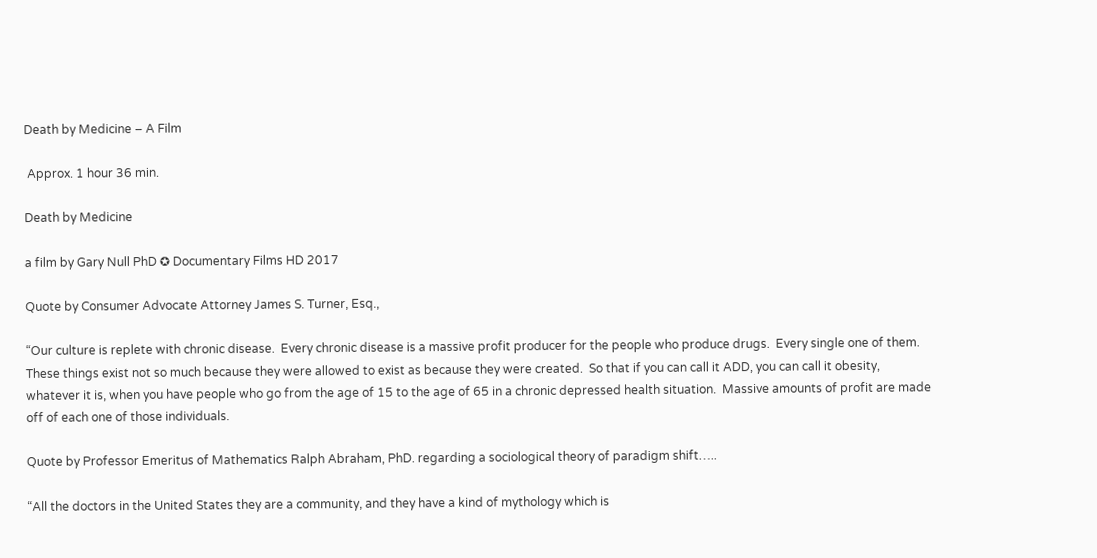Death by Medicine – A Film

 Approx. 1 hour 36 min.

Death by Medicine

a film by Gary Null PhD ✪ Documentary Films HD 2017

Quote by Consumer Advocate Attorney James S. Turner, Esq.,

“Our culture is replete with chronic disease.  Every chronic disease is a massive profit producer for the people who produce drugs.  Every single one of them.  These things exist not so much because they were allowed to exist as because they were created.  So that if you can call it ADD, you can call it obesity, whatever it is, when you have people who go from the age of 15 to the age of 65 in a chronic depressed health situation.  Massive amounts of profit are made off of each one of those individuals.

Quote by Professor Emeritus of Mathematics Ralph Abraham, PhD. regarding a sociological theory of paradigm shift…..

“All the doctors in the United States they are a community, and they have a kind of mythology which is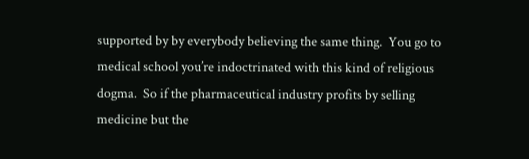supported by by everybody believing the same thing.  You go to medical school you’re indoctrinated with this kind of religious dogma.  So if the pharmaceutical industry profits by selling medicine but the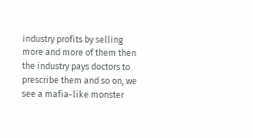industry profits by selling more and more of them then the industry pays doctors to prescribe them and so on, we see a mafia-like monster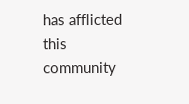has afflicted this community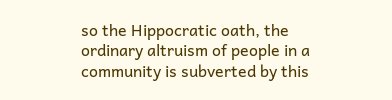so the Hippocratic oath, the ordinary altruism of people in a community is subverted by this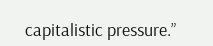capitalistic pressure.”